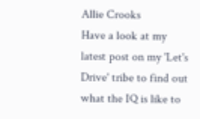Allie Crooks
Have a look at my latest post on my 'Let's Drive' tribe to find out what the IQ is like to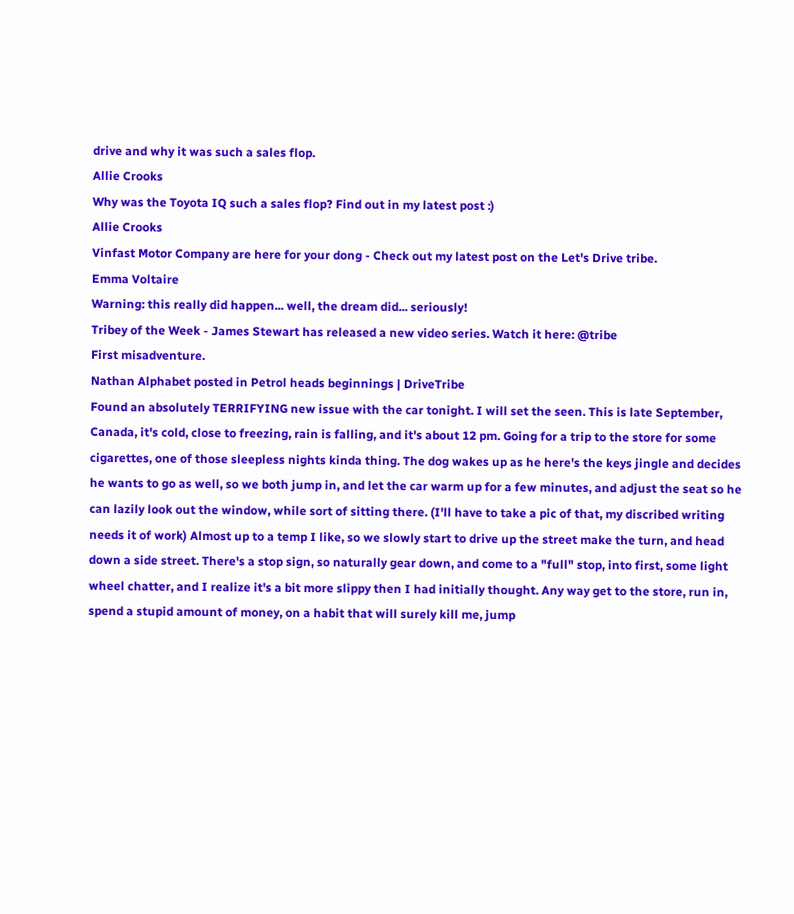drive and why it was such a sales flop.
Allie Crooks
Why was the Toyota IQ such a sales flop? Find out in my latest post :)
Allie Crooks
Vinfast Motor Company are here for your dong - Check out my latest post on the Let's Drive tribe.
Emma Voltaire
Warning: this really did happen... well, the dream did... seriously!
Tribey of the Week - James Stewart has released a new video series. Watch it here: @tribe
First misadventure.
Nathan Alphabet posted in Petrol heads beginnings | DriveTribe
Found an absolutely TERRIFYING new issue with the car tonight. I will set the seen. This is late September, Canada, it's cold, close to freezing, rain is falling, and it's about 12 pm. Going for a trip to the store for some cigarettes, one of those sleepless nights kinda thing. The dog wakes up as he here's the keys jingle and decides he wants to go as well, so we both jump in, and let the car warm up for a few minutes, and adjust the seat so he can lazily look out the window, while sort of sitting there. (I'll have to take a pic of that, my discribed writing needs it of work) Almost up to a temp I like, so we slowly start to drive up the street make the turn, and head down a side street. There's a stop sign, so naturally gear down, and come to a "full" stop, into first, some light wheel chatter, and I realize it's a bit more slippy then I had initially thought. Any way get to the store, run in, spend a stupid amount of money, on a habit that will surely kill me, jump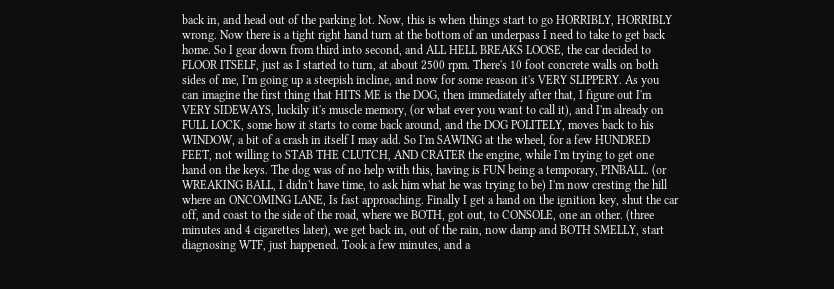back in, and head out of the parking lot. Now, this is when things start to go HORRIBLY, HORRIBLY wrong. Now there is a tight right hand turn at the bottom of an underpass I need to take to get back home. So I gear down from third into second, and ALL HELL BREAKS LOOSE, the car decided to FLOOR ITSELF, just as I started to turn, at about 2500 rpm. There's 10 foot concrete walls on both sides of me, I'm going up a steepish incline, and now for some reason it's VERY SLIPPERY. As you can imagine the first thing that HITS ME is the DOG, then immediately after that, I figure out I'm VERY SIDEWAYS, luckily it's muscle memory, (or what ever you want to call it), and I'm already on FULL LOCK, some how it starts to come back around, and the DOG POLITELY, moves back to his WINDOW, a bit of a crash in itself I may add. So I'm SAWING at the wheel, for a few HUNDRED FEET, not willing to STAB THE CLUTCH, AND CRATER the engine, while I'm trying to get one hand on the keys. The dog was of no help with this, having is FUN being a temporary, PINBALL. (or WREAKING BALL, I didn't have time, to ask him what he was trying to be) I'm now cresting the hill where an ONCOMING LANE, Is fast approaching. Finally I get a hand on the ignition key, shut the car off, and coast to the side of the road, where we BOTH, got out, to CONSOLE, one an other. (three minutes and 4 cigarettes later), we get back in, out of the rain, now damp and BOTH SMELLY, start diagnosing WTF, just happened. Took a few minutes, and a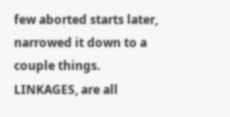few aborted starts later, narrowed it down to a couple things. LINKAGES, are all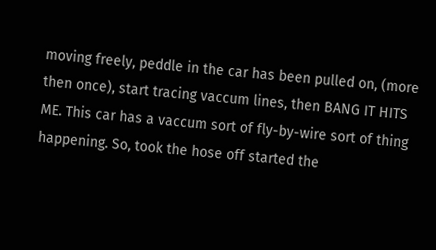moving freely, peddle in the car has been pulled on, (more then once), start tracing vaccum lines, then BANG IT HITS ME. This car has a vaccum sort of fly-by-wire sort of thing happening. So, took the hose off started the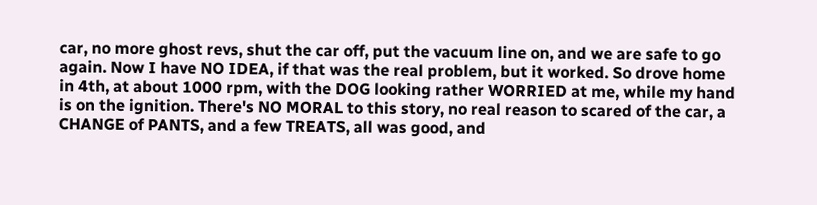car, no more ghost revs, shut the car off, put the vacuum line on, and we are safe to go again. Now I have NO IDEA, if that was the real problem, but it worked. So drove home in 4th, at about 1000 rpm, with the DOG looking rather WORRIED at me, while my hand is on the ignition. There's NO MORAL to this story, no real reason to scared of the car, a CHANGE of PANTS, and a few TREATS, all was good, and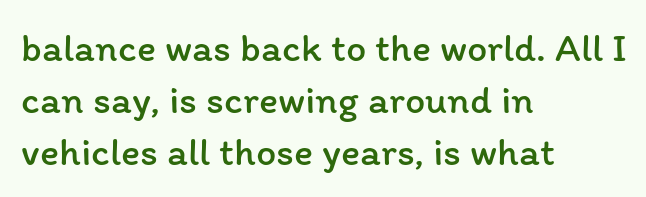balance was back to the world. All I can say, is screwing around in vehicles all those years, is what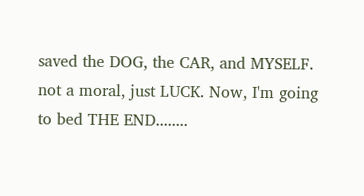saved the DOG, the CAR, and MYSELF. not a moral, just LUCK. Now, I'm going to bed THE END........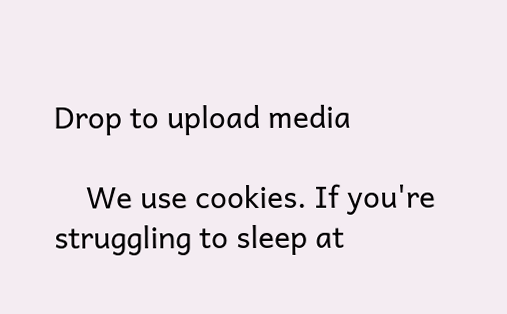Drop to upload media

    We use cookies. If you're struggling to sleep at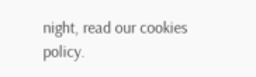night, read our cookies policy.